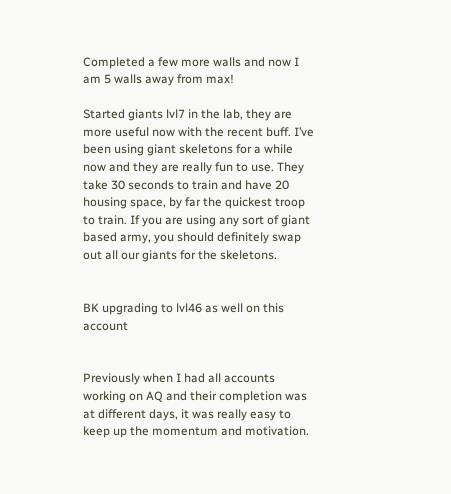Completed a few more walls and now I am 5 walls away from max!

Started giants lvl7 in the lab, they are more useful now with the recent buff. I’ve been using giant skeletons for a while now and they are really fun to use. They take 30 seconds to train and have 20 housing space, by far the quickest troop to train. If you are using any sort of giant based army, you should definitely swap out all our giants for the skeletons.


BK upgrading to lvl46 as well on this account


Previously when I had all accounts working on AQ and their completion was at different days, it was really easy to keep up the momentum and motivation.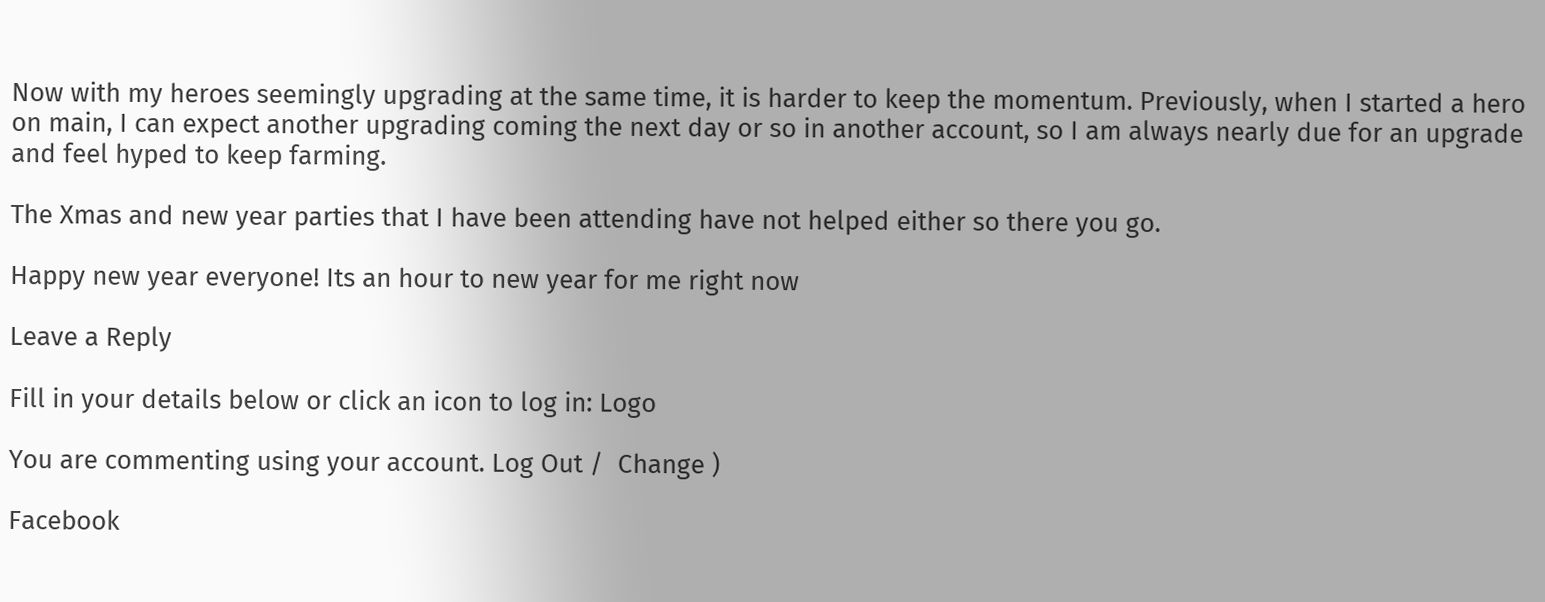Now with my heroes seemingly upgrading at the same time, it is harder to keep the momentum. Previously, when I started a hero on main, I can expect another upgrading coming the next day or so in another account, so I am always nearly due for an upgrade and feel hyped to keep farming.

The Xmas and new year parties that I have been attending have not helped either so there you go.

Happy new year everyone! Its an hour to new year for me right now

Leave a Reply

Fill in your details below or click an icon to log in: Logo

You are commenting using your account. Log Out /  Change )

Facebook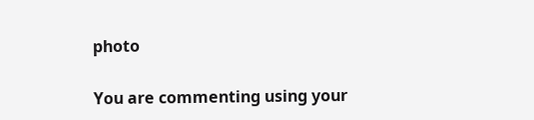photo

You are commenting using your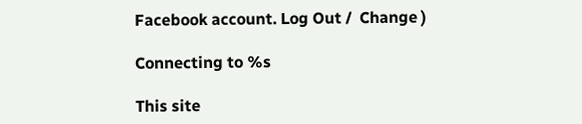Facebook account. Log Out /  Change )

Connecting to %s

This site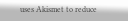uses Akismet to reduce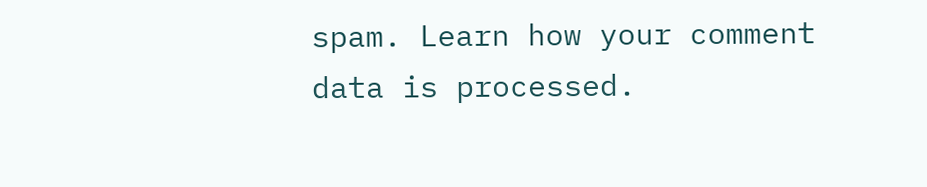spam. Learn how your comment data is processed.